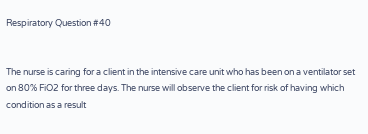Respiratory Question #40


The nurse is caring for a client in the intensive care unit who has been on a ventilator set on 80% FiO2 for three days. The nurse will observe the client for risk of having which condition as a result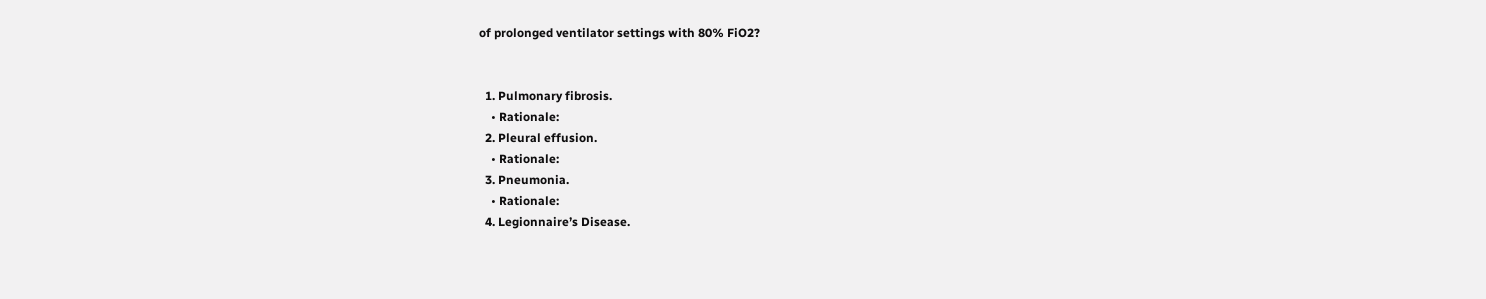of prolonged ventilator settings with 80% FiO2?


  1. Pulmonary fibrosis.
    • Rationale:
  2. Pleural effusion.
    • Rationale:
  3. Pneumonia.
    • Rationale:
  4. Legionnaire’s Disease.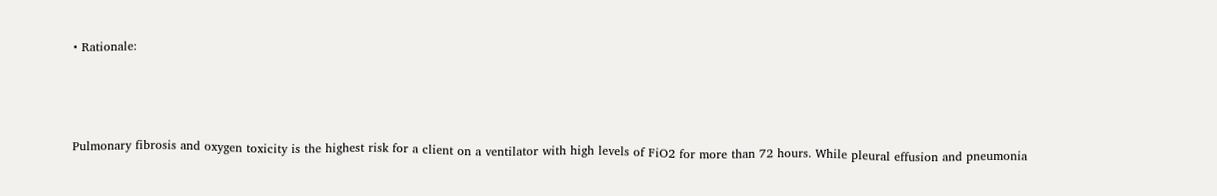• Rationale:



Pulmonary fibrosis and oxygen toxicity is the highest risk for a client on a ventilator with high levels of FiO2 for more than 72 hours. While pleural effusion and pneumonia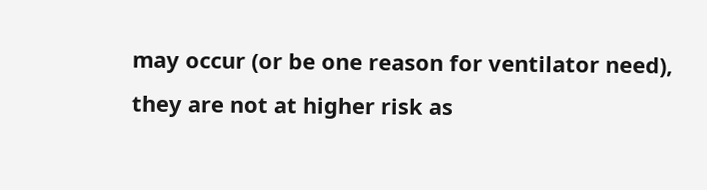may occur (or be one reason for ventilator need), they are not at higher risk as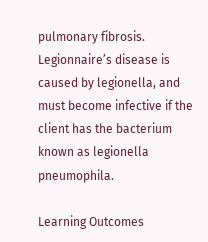pulmonary fibrosis. Legionnaire’s disease is caused by legionella, and must become infective if the client has the bacterium known as legionella pneumophila.

Learning Outcomes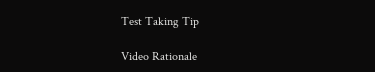Test Taking Tip

Video Rationale